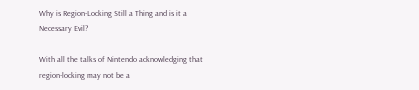Why is Region-Locking Still a Thing and is it a Necessary Evil?

With all the talks of Nintendo acknowledging that region-locking may not be a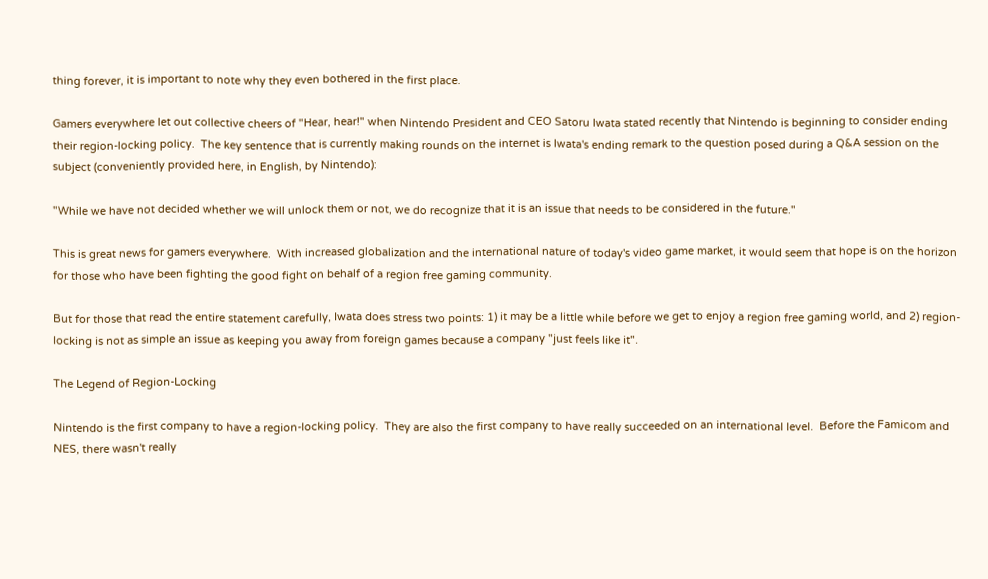thing forever, it is important to note why they even bothered in the first place.

Gamers everywhere let out collective cheers of "Hear, hear!" when Nintendo President and CEO Satoru Iwata stated recently that Nintendo is beginning to consider ending their region-locking policy.  The key sentence that is currently making rounds on the internet is Iwata's ending remark to the question posed during a Q&A session on the subject (conveniently provided here, in English, by Nintendo):

"While we have not decided whether we will unlock them or not, we do recognize that it is an issue that needs to be considered in the future."

This is great news for gamers everywhere.  With increased globalization and the international nature of today's video game market, it would seem that hope is on the horizon for those who have been fighting the good fight on behalf of a region free gaming community.

But for those that read the entire statement carefully, Iwata does stress two points: 1) it may be a little while before we get to enjoy a region free gaming world, and 2) region-locking is not as simple an issue as keeping you away from foreign games because a company "just feels like it".

The Legend of Region-Locking

Nintendo is the first company to have a region-locking policy.  They are also the first company to have really succeeded on an international level.  Before the Famicom and NES, there wasn't really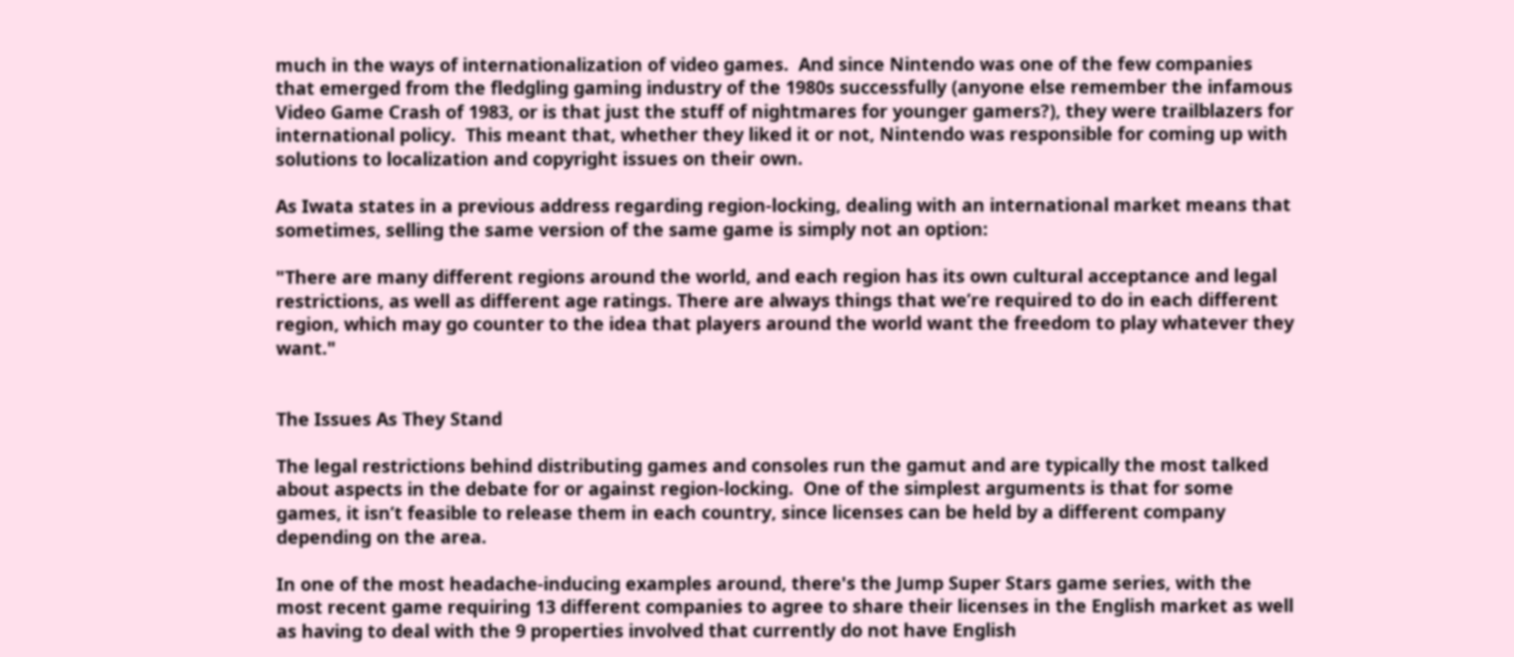much in the ways of internationalization of video games.  And since Nintendo was one of the few companies that emerged from the fledgling gaming industry of the 1980s successfully (anyone else remember the infamous Video Game Crash of 1983, or is that just the stuff of nightmares for younger gamers?), they were trailblazers for international policy.  This meant that, whether they liked it or not, Nintendo was responsible for coming up with solutions to localization and copyright issues on their own.

As Iwata states in a previous address regarding region-locking, dealing with an international market means that sometimes, selling the same version of the same game is simply not an option:

"There are many different regions around the world, and each region has its own cultural acceptance and legal restrictions, as well as different age ratings. There are always things that we’re required to do in each different region, which may go counter to the idea that players around the world want the freedom to play whatever they want."


The Issues As They Stand

The legal restrictions behind distributing games and consoles run the gamut and are typically the most talked about aspects in the debate for or against region-locking.  One of the simplest arguments is that for some games, it isn’t feasible to release them in each country, since licenses can be held by a different company depending on the area.

In one of the most headache-inducing examples around, there's the Jump Super Stars game series, with the most recent game requiring 13 different companies to agree to share their licenses in the English market as well as having to deal with the 9 properties involved that currently do not have English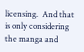licensing.  And that is only considering the manga and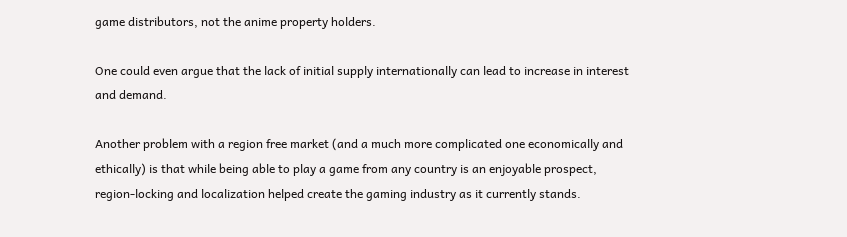game distributors, not the anime property holders.

One could even argue that the lack of initial supply internationally can lead to increase in interest and demand.

Another problem with a region free market (and a much more complicated one economically and ethically) is that while being able to play a game from any country is an enjoyable prospect, region-locking and localization helped create the gaming industry as it currently stands.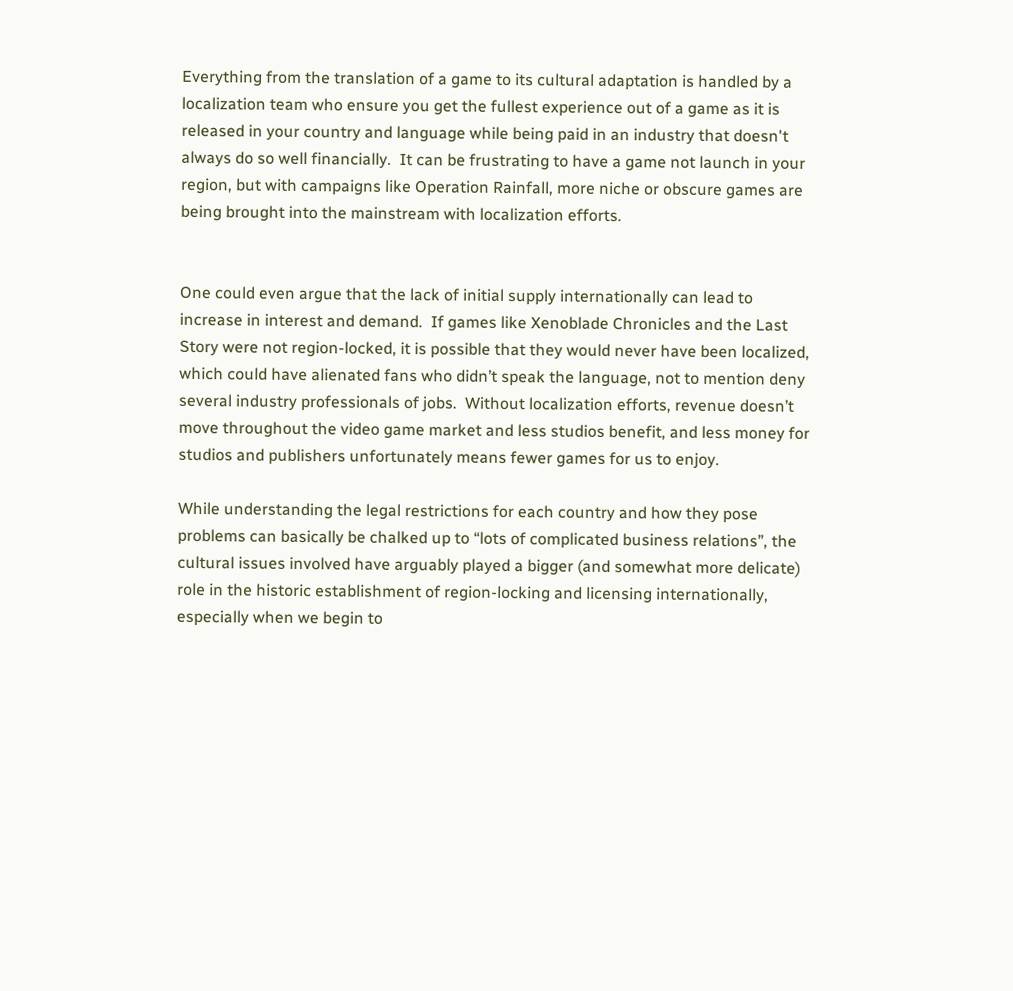Everything from the translation of a game to its cultural adaptation is handled by a localization team who ensure you get the fullest experience out of a game as it is released in your country and language while being paid in an industry that doesn't always do so well financially.  It can be frustrating to have a game not launch in your region, but with campaigns like Operation Rainfall, more niche or obscure games are being brought into the mainstream with localization efforts.


One could even argue that the lack of initial supply internationally can lead to increase in interest and demand.  If games like Xenoblade Chronicles and the Last Story were not region-locked, it is possible that they would never have been localized, which could have alienated fans who didn’t speak the language, not to mention deny several industry professionals of jobs.  Without localization efforts, revenue doesn’t move throughout the video game market and less studios benefit, and less money for studios and publishers unfortunately means fewer games for us to enjoy.

While understanding the legal restrictions for each country and how they pose problems can basically be chalked up to “lots of complicated business relations”, the cultural issues involved have arguably played a bigger (and somewhat more delicate) role in the historic establishment of region-locking and licensing internationally, especially when we begin to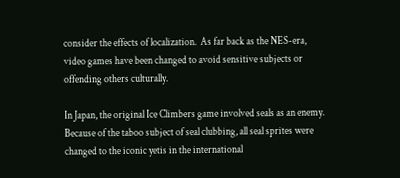consider the effects of localization.  As far back as the NES-era, video games have been changed to avoid sensitive subjects or offending others culturally.

In Japan, the original Ice Climbers game involved seals as an enemy.  Because of the taboo subject of seal clubbing, all seal sprites were changed to the iconic yetis in the international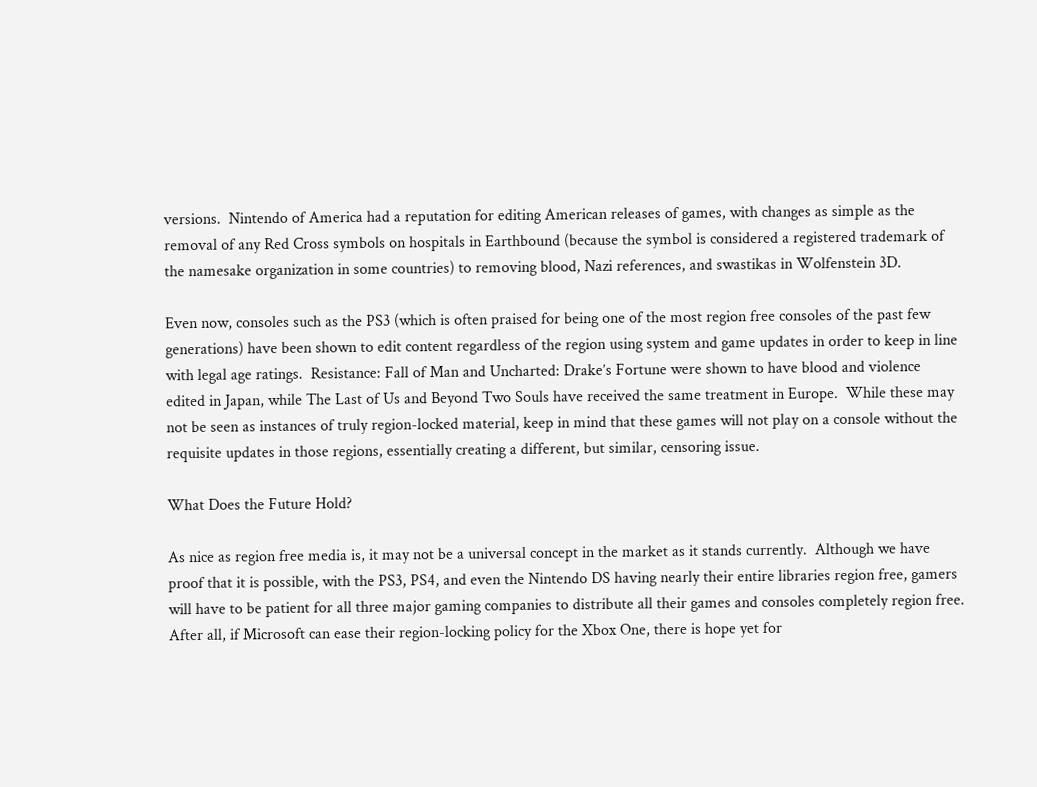versions.  Nintendo of America had a reputation for editing American releases of games, with changes as simple as the removal of any Red Cross symbols on hospitals in Earthbound (because the symbol is considered a registered trademark of the namesake organization in some countries) to removing blood, Nazi references, and swastikas in Wolfenstein 3D.

Even now, consoles such as the PS3 (which is often praised for being one of the most region free consoles of the past few generations) have been shown to edit content regardless of the region using system and game updates in order to keep in line with legal age ratings.  Resistance: Fall of Man and Uncharted: Drake’s Fortune were shown to have blood and violence edited in Japan, while The Last of Us and Beyond Two Souls have received the same treatment in Europe.  While these may not be seen as instances of truly region-locked material, keep in mind that these games will not play on a console without the requisite updates in those regions, essentially creating a different, but similar, censoring issue.

What Does the Future Hold?

As nice as region free media is, it may not be a universal concept in the market as it stands currently.  Although we have proof that it is possible, with the PS3, PS4, and even the Nintendo DS having nearly their entire libraries region free, gamers will have to be patient for all three major gaming companies to distribute all their games and consoles completely region free.  After all, if Microsoft can ease their region-locking policy for the Xbox One, there is hope yet for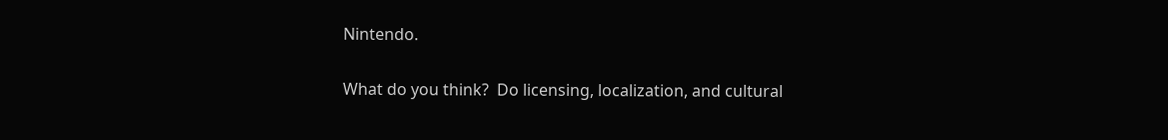Nintendo.

What do you think?  Do licensing, localization, and cultural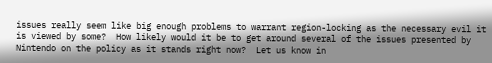issues really seem like big enough problems to warrant region-locking as the necessary evil it is viewed by some?  How likely would it be to get around several of the issues presented by Nintendo on the policy as it stands right now?  Let us know in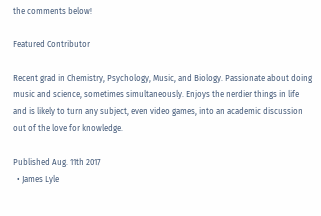the comments below!

Featured Contributor

Recent grad in Chemistry, Psychology, Music, and Biology. Passionate about doing music and science, sometimes simultaneously. Enjoys the nerdier things in life and is likely to turn any subject, even video games, into an academic discussion out of the love for knowledge.

Published Aug. 11th 2017
  • James Lyle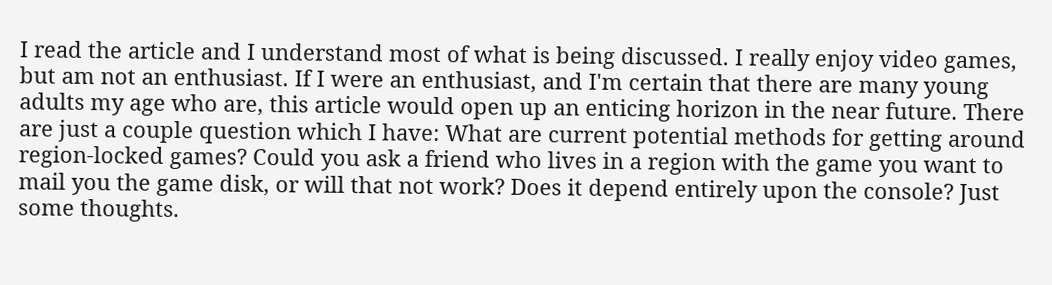I read the article and I understand most of what is being discussed. I really enjoy video games, but am not an enthusiast. If I were an enthusiast, and I'm certain that there are many young adults my age who are, this article would open up an enticing horizon in the near future. There are just a couple question which I have: What are current potential methods for getting around region-locked games? Could you ask a friend who lives in a region with the game you want to mail you the game disk, or will that not work? Does it depend entirely upon the console? Just some thoughts.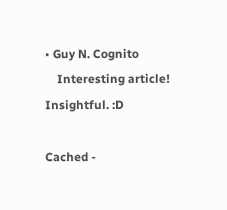• Guy N. Cognito
    Interesting article! Insightful. :D

Cached -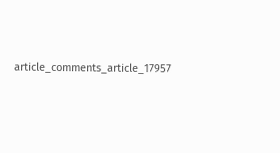article_comments_article_17957